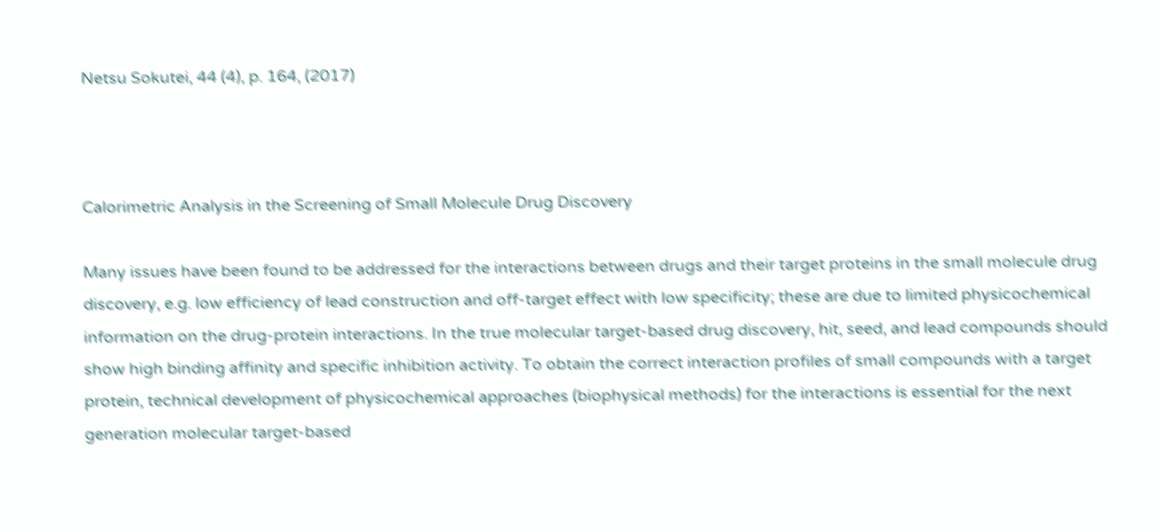Netsu Sokutei, 44 (4), p. 164, (2017)



Calorimetric Analysis in the Screening of Small Molecule Drug Discovery

Many issues have been found to be addressed for the interactions between drugs and their target proteins in the small molecule drug discovery, e.g. low efficiency of lead construction and off-target effect with low specificity; these are due to limited physicochemical information on the drug-protein interactions. In the true molecular target-based drug discovery, hit, seed, and lead compounds should show high binding affinity and specific inhibition activity. To obtain the correct interaction profiles of small compounds with a target protein, technical development of physicochemical approaches (biophysical methods) for the interactions is essential for the next generation molecular target-based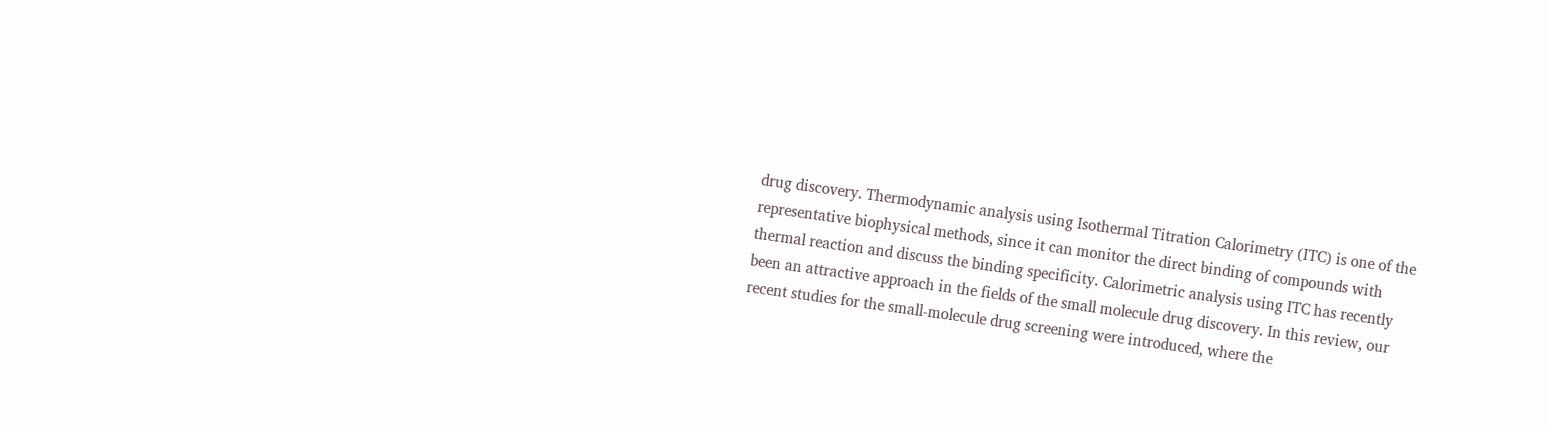drug discovery. Thermodynamic analysis using Isothermal Titration Calorimetry (ITC) is one of the representative biophysical methods, since it can monitor the direct binding of compounds with thermal reaction and discuss the binding specificity. Calorimetric analysis using ITC has recently been an attractive approach in the fields of the small molecule drug discovery. In this review, our recent studies for the small-molecule drug screening were introduced, where the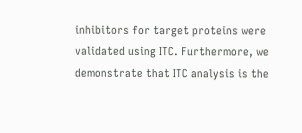inhibitors for target proteins were validated using ITC. Furthermore, we demonstrate that ITC analysis is the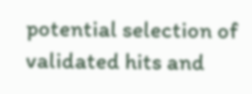potential selection of validated hits and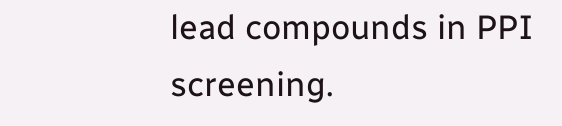lead compounds in PPI screening.